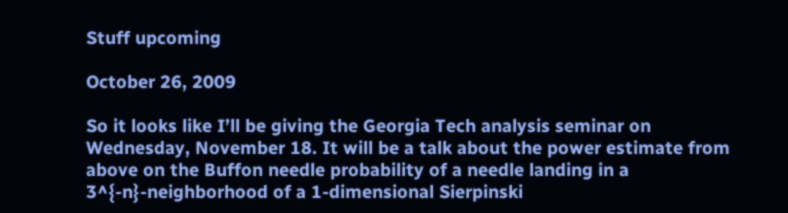Stuff upcoming

October 26, 2009

So it looks like I’ll be giving the Georgia Tech analysis seminar on Wednesday, November 18. It will be a talk about the power estimate from above on the Buffon needle probability of a needle landing in a 3^{-n}-neighborhood of a 1-dimensional Sierpinski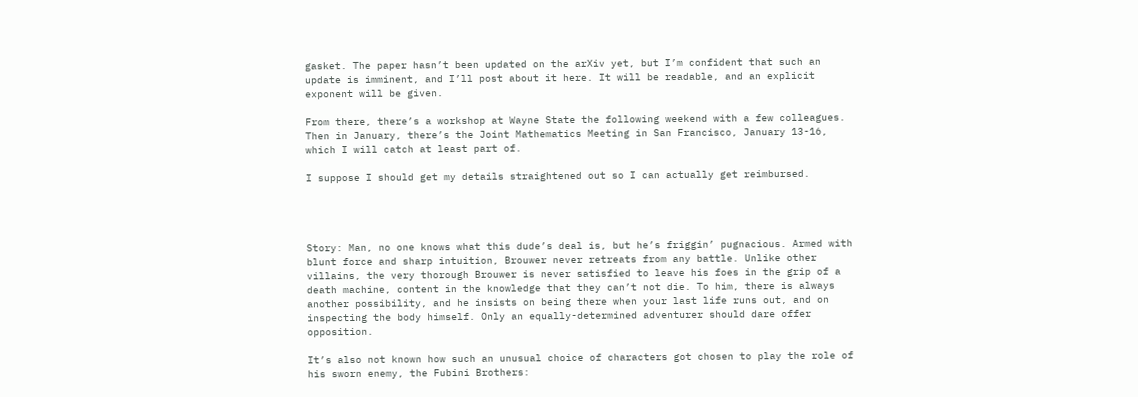gasket. The paper hasn’t been updated on the arXiv yet, but I’m confident that such an update is imminent, and I’ll post about it here. It will be readable, and an explicit exponent will be given.

From there, there’s a workshop at Wayne State the following weekend with a few colleagues. Then in January, there’s the Joint Mathematics Meeting in San Francisco, January 13-16, which I will catch at least part of.

I suppose I should get my details straightened out so I can actually get reimbursed.




Story: Man, no one knows what this dude’s deal is, but he’s friggin’ pugnacious. Armed with blunt force and sharp intuition, Brouwer never retreats from any battle. Unlike other villains, the very thorough Brouwer is never satisfied to leave his foes in the grip of a death machine, content in the knowledge that they can’t not die. To him, there is always another possibility, and he insists on being there when your last life runs out, and on inspecting the body himself. Only an equally-determined adventurer should dare offer opposition.

It’s also not known how such an unusual choice of characters got chosen to play the role of his sworn enemy, the Fubini Brothers: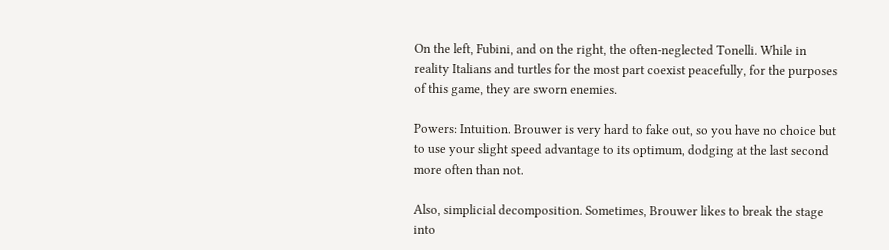On the left, Fubini, and on the right, the often-neglected Tonelli. While in reality Italians and turtles for the most part coexist peacefully, for the purposes of this game, they are sworn enemies.

Powers: Intuition. Brouwer is very hard to fake out, so you have no choice but to use your slight speed advantage to its optimum, dodging at the last second more often than not.

Also, simplicial decomposition. Sometimes, Brouwer likes to break the stage into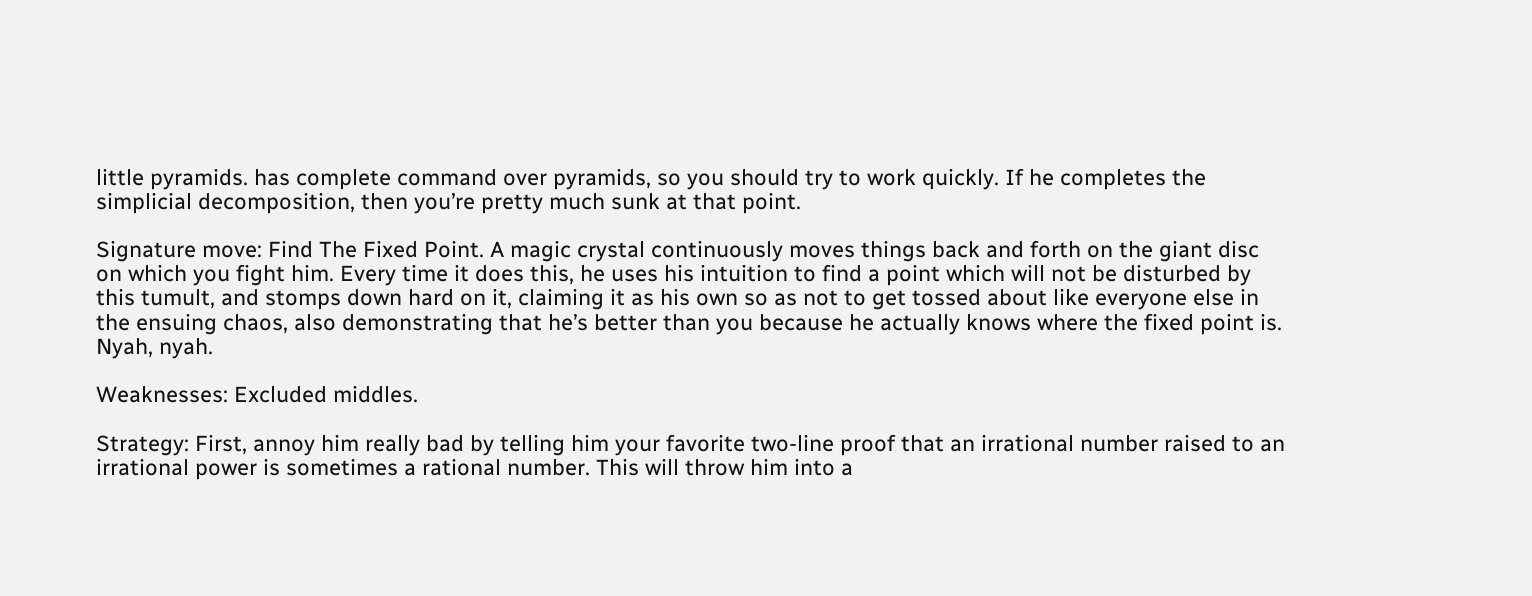little pyramids. has complete command over pyramids, so you should try to work quickly. If he completes the simplicial decomposition, then you’re pretty much sunk at that point.

Signature move: Find The Fixed Point. A magic crystal continuously moves things back and forth on the giant disc on which you fight him. Every time it does this, he uses his intuition to find a point which will not be disturbed by this tumult, and stomps down hard on it, claiming it as his own so as not to get tossed about like everyone else in the ensuing chaos, also demonstrating that he’s better than you because he actually knows where the fixed point is. Nyah, nyah.

Weaknesses: Excluded middles.

Strategy: First, annoy him really bad by telling him your favorite two-line proof that an irrational number raised to an irrational power is sometimes a rational number. This will throw him into a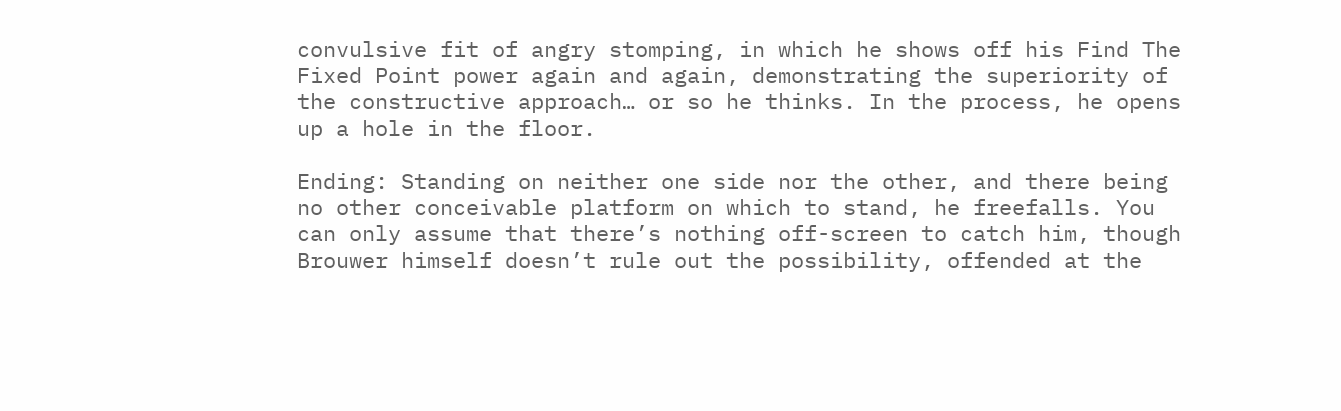convulsive fit of angry stomping, in which he shows off his Find The Fixed Point power again and again, demonstrating the superiority of the constructive approach… or so he thinks. In the process, he opens up a hole in the floor.

Ending: Standing on neither one side nor the other, and there being no other conceivable platform on which to stand, he freefalls. You can only assume that there’s nothing off-screen to catch him, though Brouwer himself doesn’t rule out the possibility, offended at the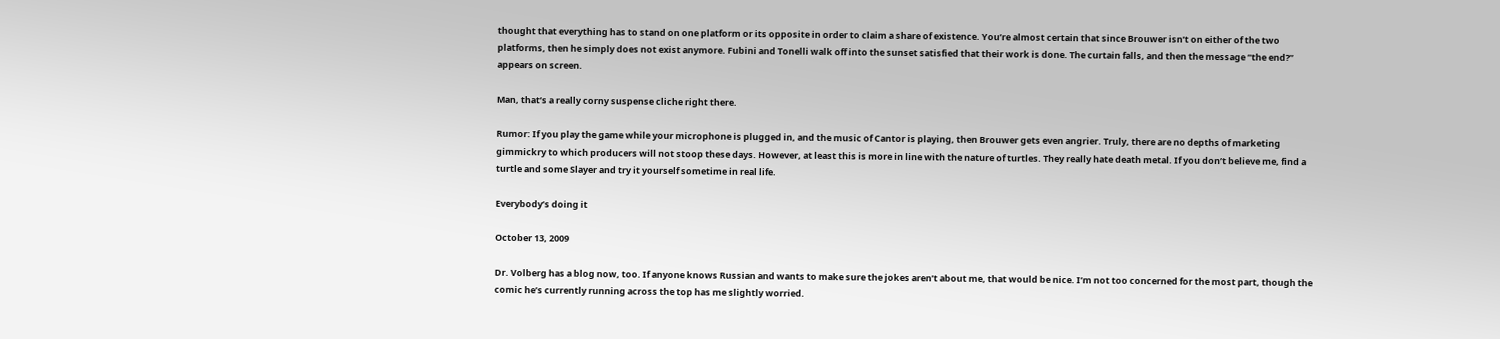thought that everything has to stand on one platform or its opposite in order to claim a share of existence. You’re almost certain that since Brouwer isn’t on either of the two platforms, then he simply does not exist anymore. Fubini and Tonelli walk off into the sunset satisfied that their work is done. The curtain falls, and then the message “the end?” appears on screen.

Man, that’s a really corny suspense cliche right there.

Rumor: If you play the game while your microphone is plugged in, and the music of Cantor is playing, then Brouwer gets even angrier. Truly, there are no depths of marketing gimmickry to which producers will not stoop these days. However, at least this is more in line with the nature of turtles. They really hate death metal. If you don’t believe me, find a turtle and some Slayer and try it yourself sometime in real life.

Everybody’s doing it

October 13, 2009

Dr. Volberg has a blog now, too. If anyone knows Russian and wants to make sure the jokes aren’t about me, that would be nice. I’m not too concerned for the most part, though the comic he’s currently running across the top has me slightly worried.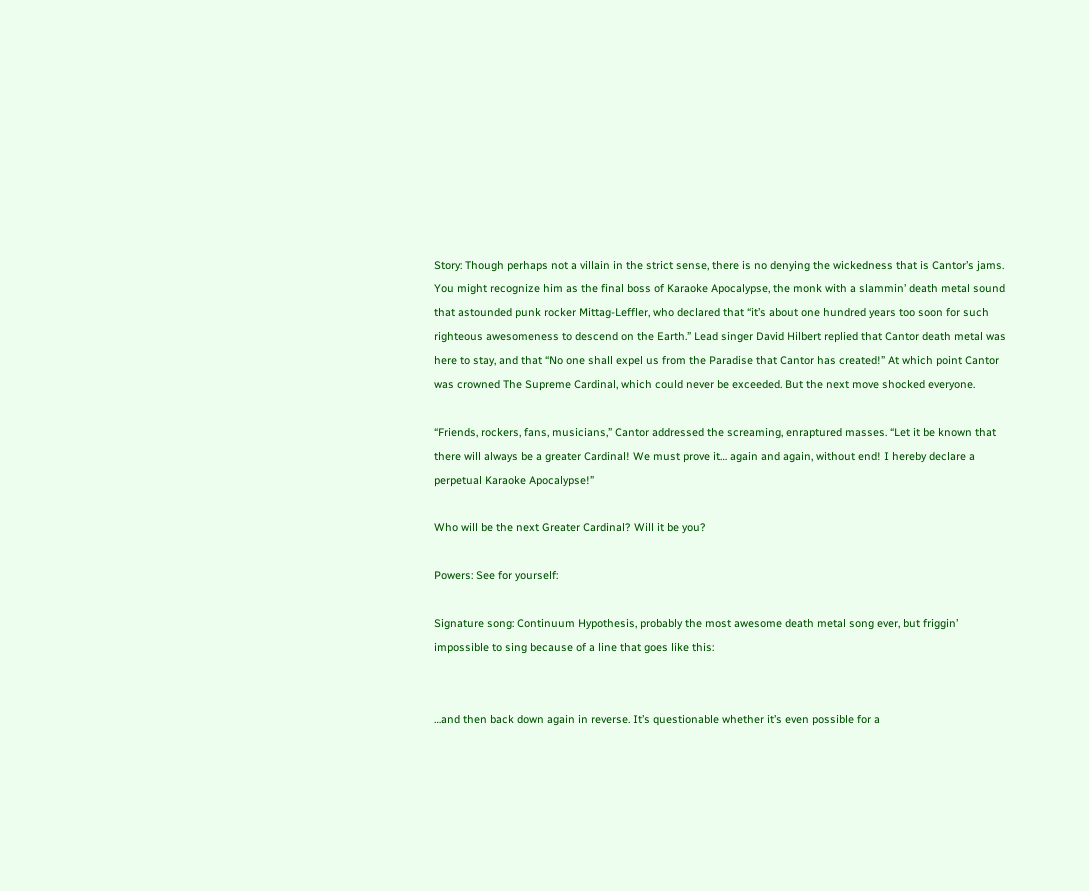Story: Though perhaps not a villain in the strict sense, there is no denying the wickedness that is Cantor’s jams. You might recognize him as the final boss of Karaoke Apocalypse, the monk with a slammin’ death metal sound that astounded punk rocker Mittag-Leffler, who declared that “it’s about one hundred years too soon for such righteous awesomeness to descend on the Earth.” Lead singer David Hilbert replied that Cantor death metal was here to stay, and that “No one shall expel us from the Paradise that Cantor has created!” At which point Cantor was crowned The Supreme Cardinal, which could never be exceeded. But the next move shocked everyone.

“Friends, rockers, fans, musicians,” Cantor addressed the screaming, enraptured masses. “Let it be known that there will always be a greater Cardinal! We must prove it… again and again, without end! I hereby declare a perpetual Karaoke Apocalypse!”

Who will be the next Greater Cardinal? Will it be you?

Powers: See for yourself:

Signature song: Continuum Hypothesis, probably the most awesome death metal song ever, but friggin’ impossible to sing because of a line that goes like this:


…and then back down again in reverse. It’s questionable whether it’s even possible for a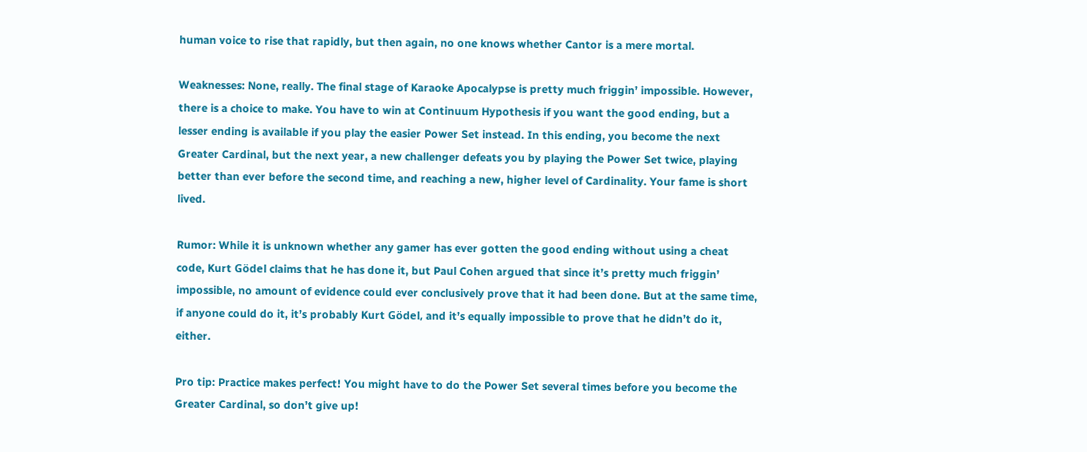human voice to rise that rapidly, but then again, no one knows whether Cantor is a mere mortal.

Weaknesses: None, really. The final stage of Karaoke Apocalypse is pretty much friggin’ impossible. However, there is a choice to make. You have to win at Continuum Hypothesis if you want the good ending, but a lesser ending is available if you play the easier Power Set instead. In this ending, you become the next Greater Cardinal, but the next year, a new challenger defeats you by playing the Power Set twice, playing better than ever before the second time, and reaching a new, higher level of Cardinality. Your fame is short lived.

Rumor: While it is unknown whether any gamer has ever gotten the good ending without using a cheat code, Kurt Gödel claims that he has done it, but Paul Cohen argued that since it’s pretty much friggin’ impossible, no amount of evidence could ever conclusively prove that it had been done. But at the same time, if anyone could do it, it’s probably Kurt Gödel, and it’s equally impossible to prove that he didn’t do it, either.

Pro tip: Practice makes perfect! You might have to do the Power Set several times before you become the Greater Cardinal, so don’t give up!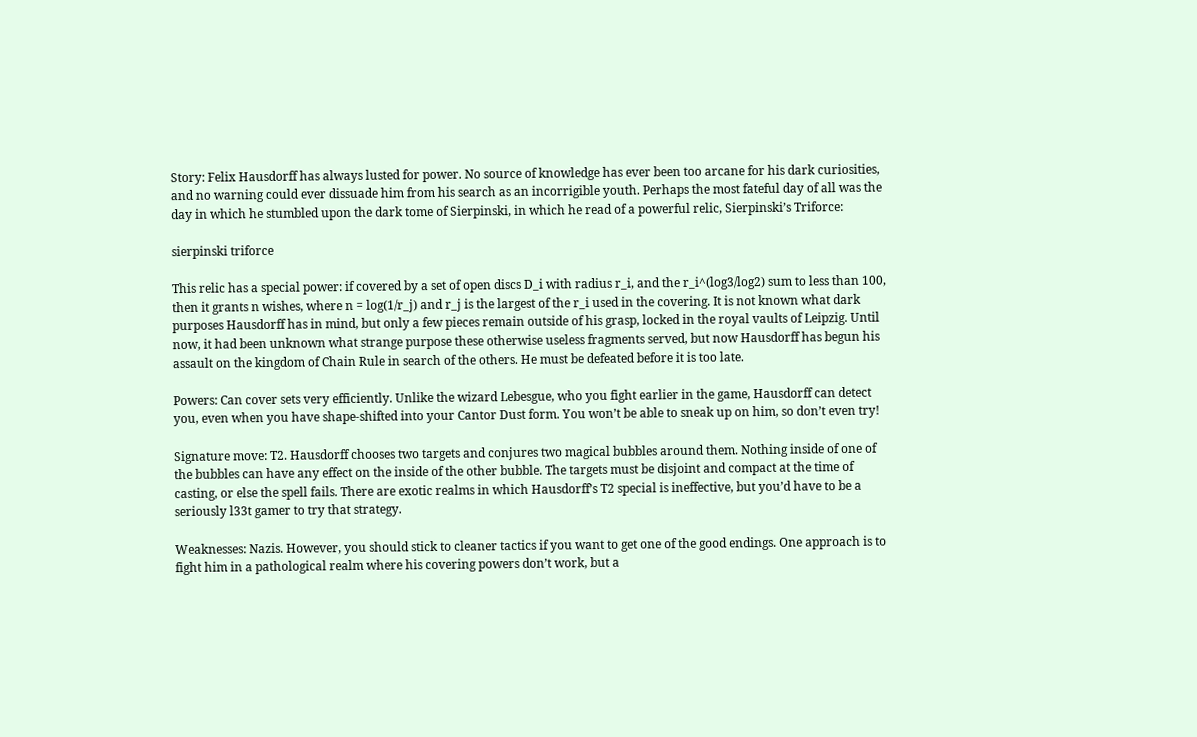Story: Felix Hausdorff has always lusted for power. No source of knowledge has ever been too arcane for his dark curiosities, and no warning could ever dissuade him from his search as an incorrigible youth. Perhaps the most fateful day of all was the day in which he stumbled upon the dark tome of Sierpinski, in which he read of a powerful relic, Sierpinski’s Triforce:

sierpinski triforce

This relic has a special power: if covered by a set of open discs D_i with radius r_i, and the r_i^(log3/log2) sum to less than 100, then it grants n wishes, where n = log(1/r_j) and r_j is the largest of the r_i used in the covering. It is not known what dark purposes Hausdorff has in mind, but only a few pieces remain outside of his grasp, locked in the royal vaults of Leipzig. Until now, it had been unknown what strange purpose these otherwise useless fragments served, but now Hausdorff has begun his assault on the kingdom of Chain Rule in search of the others. He must be defeated before it is too late.

Powers: Can cover sets very efficiently. Unlike the wizard Lebesgue, who you fight earlier in the game, Hausdorff can detect you, even when you have shape-shifted into your Cantor Dust form. You won’t be able to sneak up on him, so don’t even try!

Signature move: T2. Hausdorff chooses two targets and conjures two magical bubbles around them. Nothing inside of one of the bubbles can have any effect on the inside of the other bubble. The targets must be disjoint and compact at the time of casting, or else the spell fails. There are exotic realms in which Hausdorff’s T2 special is ineffective, but you’d have to be a seriously l33t gamer to try that strategy.

Weaknesses: Nazis. However, you should stick to cleaner tactics if you want to get one of the good endings. One approach is to fight him in a pathological realm where his covering powers don’t work, but a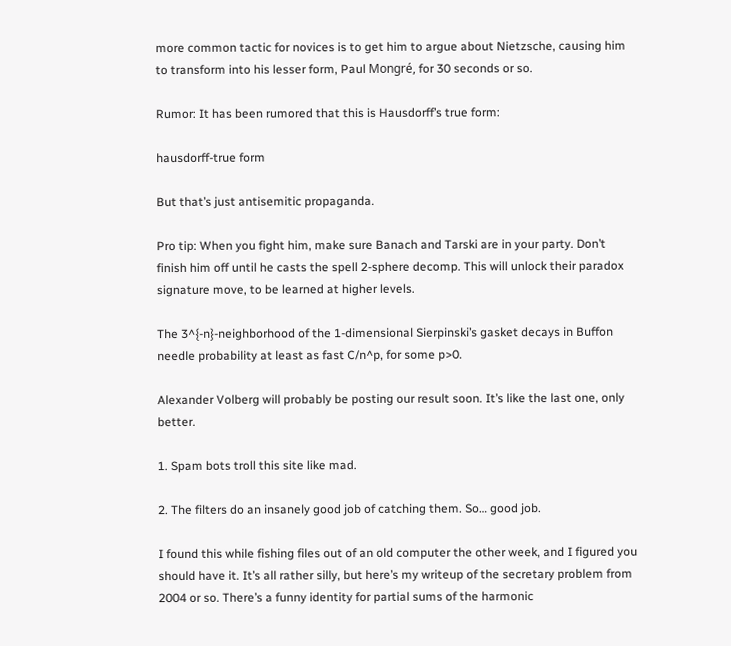more common tactic for novices is to get him to argue about Nietzsche, causing him to transform into his lesser form, Paul Mongré, for 30 seconds or so.

Rumor: It has been rumored that this is Hausdorff’s true form:

hausdorff-true form

But that’s just antisemitic propaganda.

Pro tip: When you fight him, make sure Banach and Tarski are in your party. Don’t finish him off until he casts the spell 2-sphere decomp. This will unlock their paradox signature move, to be learned at higher levels.

The 3^{-n}-neighborhood of the 1-dimensional Sierpinski’s gasket decays in Buffon needle probability at least as fast C/n^p, for some p>0.

Alexander Volberg will probably be posting our result soon. It’s like the last one, only better.

1. Spam bots troll this site like mad.

2. The filters do an insanely good job of catching them. So… good job.

I found this while fishing files out of an old computer the other week, and I figured you should have it. It’s all rather silly, but here’s my writeup of the secretary problem from 2004 or so. There’s a funny identity for partial sums of the harmonic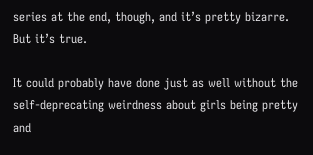series at the end, though, and it’s pretty bizarre. But it’s true.

It could probably have done just as well without the self-deprecating weirdness about girls being pretty and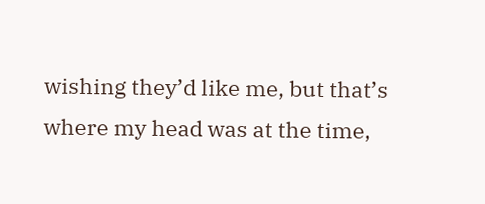wishing they’d like me, but that’s where my head was at the time,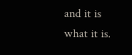and it is what it is.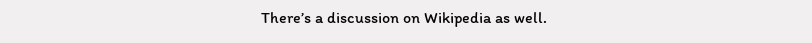There’s a discussion on Wikipedia as well.